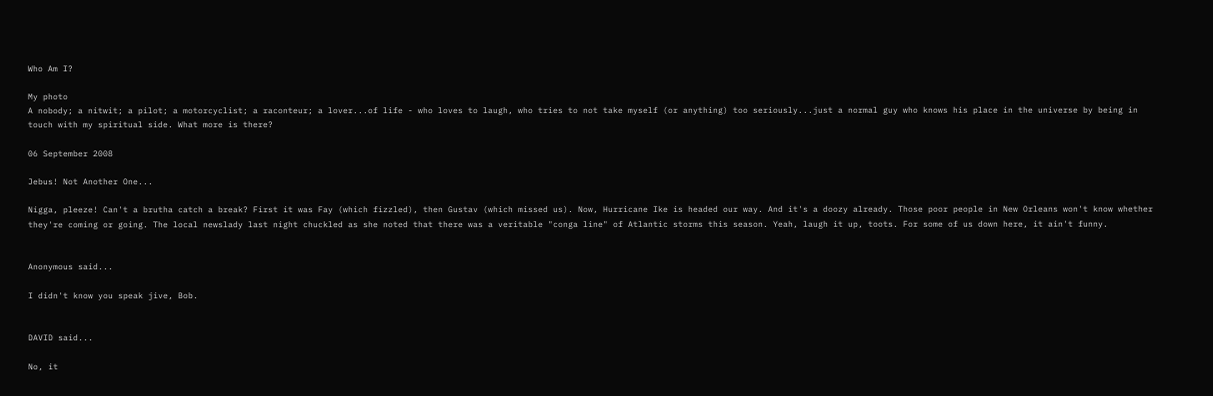Who Am I?

My photo
A nobody; a nitwit; a pilot; a motorcyclist; a raconteur; a lover...of life - who loves to laugh, who tries to not take myself (or anything) too seriously...just a normal guy who knows his place in the universe by being in touch with my spiritual side. What more is there?

06 September 2008

Jebus! Not Another One...

Nigga, pleeze! Can't a brutha catch a break? First it was Fay (which fizzled), then Gustav (which missed us). Now, Hurricane Ike is headed our way. And it's a doozy already. Those poor people in New Orleans won't know whether they're coming or going. The local newslady last night chuckled as she noted that there was a veritable "conga line" of Atlantic storms this season. Yeah, laugh it up, toots. For some of us down here, it ain't funny.


Anonymous said...

I didn't know you speak jive, Bob.


DAVID said...

No, it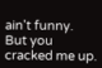ain't funny.
But you cracked me up.